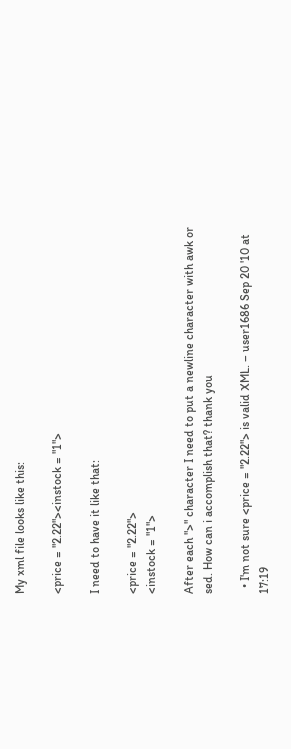My xml file looks like this:

<price = "2.22"><instock = "1">

I need to have it like that:

<price = "2.22">
<instock = "1">

After each ">" character I need to put a newline character with awk or sed. How can i accomplish that? thank you

  • I'm not sure <price = "2.22"> is valid XML. – user1686 Sep 20 '10 at 17:19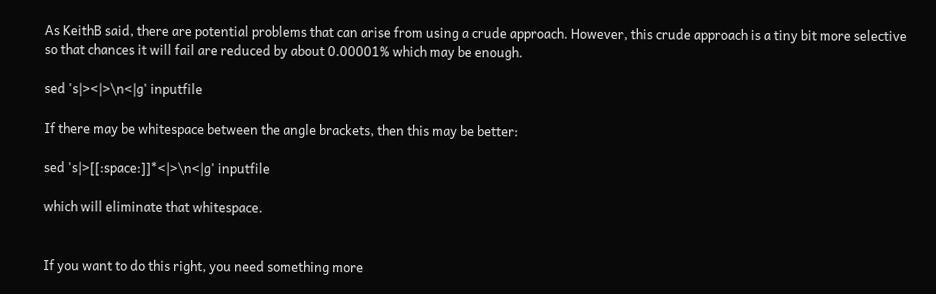As KeithB said, there are potential problems that can arise from using a crude approach. However, this crude approach is a tiny bit more selective so that chances it will fail are reduced by about 0.00001% which may be enough.

sed 's|><|>\n<|g' inputfile

If there may be whitespace between the angle brackets, then this may be better:

sed 's|>[[:space:]]*<|>\n<|g' inputfile

which will eliminate that whitespace.


If you want to do this right, you need something more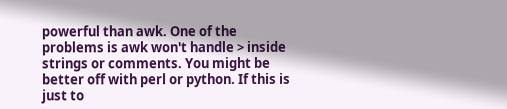powerful than awk. One of the problems is awk won't handle > inside strings or comments. You might be better off with perl or python. If this is just to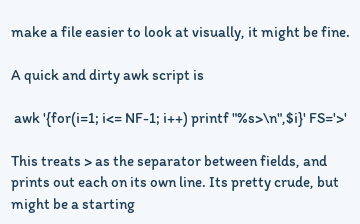make a file easier to look at visually, it might be fine.

A quick and dirty awk script is

 awk '{for(i=1; i<= NF-1; i++) printf "%s>\n",$i}' FS='>'

This treats > as the separator between fields, and prints out each on its own line. Its pretty crude, but might be a starting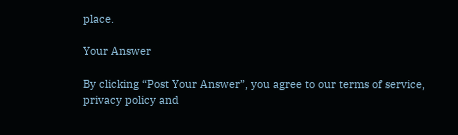place.

Your Answer

By clicking “Post Your Answer”, you agree to our terms of service, privacy policy and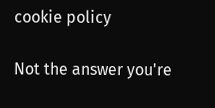cookie policy

Not the answer you're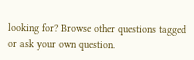looking for? Browse other questions tagged or ask your own question.